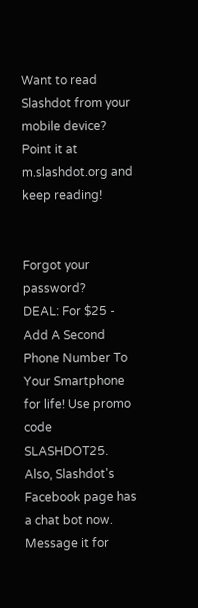Want to read Slashdot from your mobile device? Point it at m.slashdot.org and keep reading!


Forgot your password?
DEAL: For $25 - Add A Second Phone Number To Your Smartphone for life! Use promo code SLASHDOT25. Also, Slashdot's Facebook page has a chat bot now. Message it for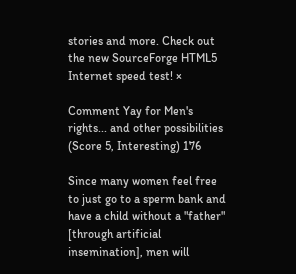stories and more. Check out the new SourceForge HTML5 Internet speed test! ×

Comment Yay for Men's rights... and other possibilities (Score 5, Interesting) 176

Since many women feel free to just go to a sperm bank and have a child without a "father" [through artificial insemination], men will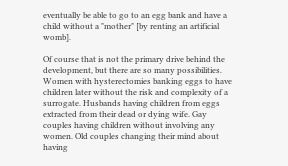eventually be able to go to an egg bank and have a child without a "mother" [by renting an artificial womb].

Of course that is not the primary drive behind the development, but there are so many possibilities. Women with hysterectomies banking eggs to have children later without the risk and complexity of a surrogate. Husbands having children from eggs extracted from their dead or dying wife. Gay couples having children without involving any women. Old couples changing their mind about having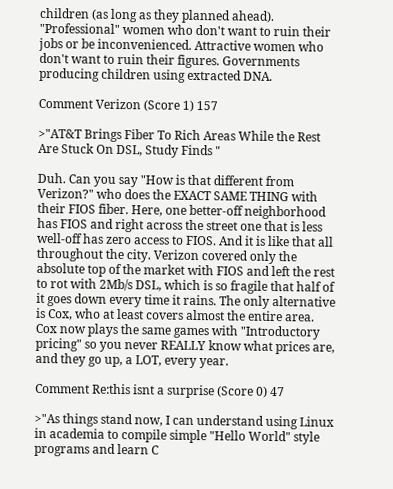children (as long as they planned ahead). "Professional" women who don't want to ruin their jobs or be inconvenienced. Attractive women who don't want to ruin their figures. Governments producing children using extracted DNA.

Comment Verizon (Score 1) 157

>"AT&T Brings Fiber To Rich Areas While the Rest Are Stuck On DSL, Study Finds "

Duh. Can you say "How is that different from Verizon?" who does the EXACT SAME THING with their FIOS fiber. Here, one better-off neighborhood has FIOS and right across the street one that is less well-off has zero access to FIOS. And it is like that all throughout the city. Verizon covered only the absolute top of the market with FIOS and left the rest to rot with 2Mb/s DSL, which is so fragile that half of it goes down every time it rains. The only alternative is Cox, who at least covers almost the entire area. Cox now plays the same games with "Introductory pricing" so you never REALLY know what prices are, and they go up, a LOT, every year.

Comment Re:this isnt a surprise (Score 0) 47

>"As things stand now, I can understand using Linux in academia to compile simple "Hello World" style programs and learn C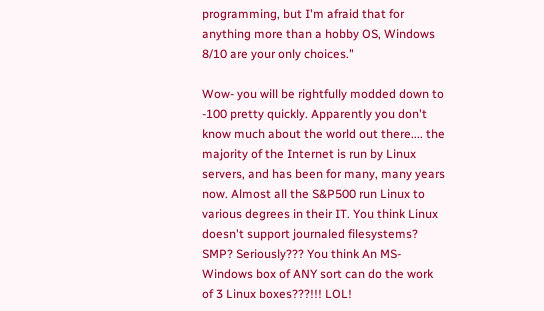programming, but I'm afraid that for anything more than a hobby OS, Windows 8/10 are your only choices."

Wow- you will be rightfully modded down to -100 pretty quickly. Apparently you don't know much about the world out there.... the majority of the Internet is run by Linux servers, and has been for many, many years now. Almost all the S&P500 run Linux to various degrees in their IT. You think Linux doesn't support journaled filesystems? SMP? Seriously??? You think An MS-Windows box of ANY sort can do the work of 3 Linux boxes???!!! LOL!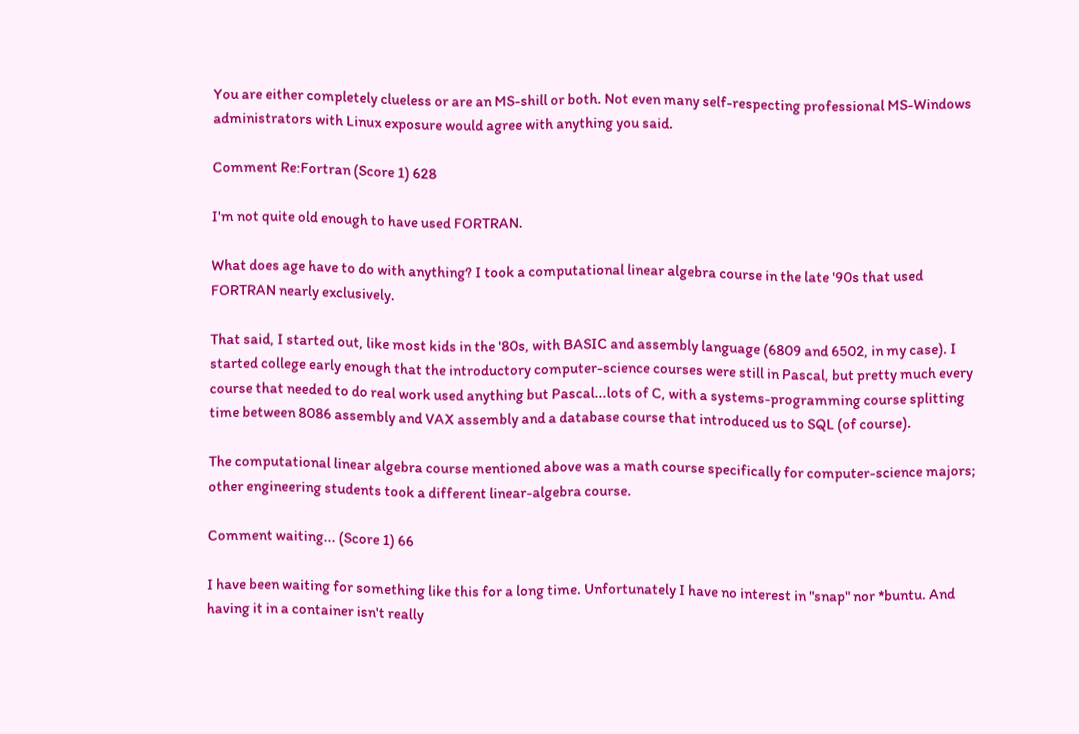You are either completely clueless or are an MS-shill or both. Not even many self-respecting professional MS-Windows administrators with Linux exposure would agree with anything you said.

Comment Re:Fortran (Score 1) 628

I'm not quite old enough to have used FORTRAN.

What does age have to do with anything? I took a computational linear algebra course in the late '90s that used FORTRAN nearly exclusively.

That said, I started out, like most kids in the '80s, with BASIC and assembly language (6809 and 6502, in my case). I started college early enough that the introductory computer-science courses were still in Pascal, but pretty much every course that needed to do real work used anything but Pascal...lots of C, with a systems-programming course splitting time between 8086 assembly and VAX assembly and a database course that introduced us to SQL (of course).

The computational linear algebra course mentioned above was a math course specifically for computer-science majors; other engineering students took a different linear-algebra course.

Comment waiting... (Score 1) 66

I have been waiting for something like this for a long time. Unfortunately I have no interest in "snap" nor *buntu. And having it in a container isn't really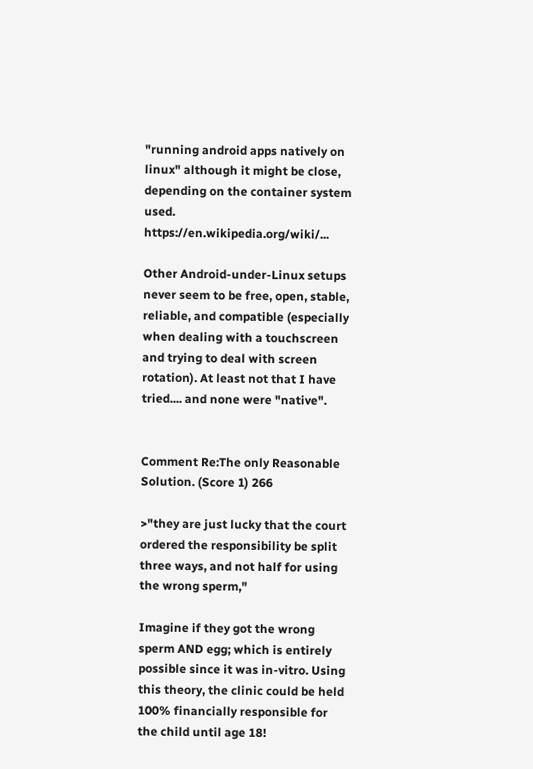"running android apps natively on linux" although it might be close, depending on the container system used. https://en.wikipedia.org/wiki/...

Other Android-under-Linux setups never seem to be free, open, stable, reliable, and compatible (especially when dealing with a touchscreen and trying to deal with screen rotation). At least not that I have tried.... and none were "native".


Comment Re:The only Reasonable Solution. (Score 1) 266

>"they are just lucky that the court ordered the responsibility be split three ways, and not half for using the wrong sperm,"

Imagine if they got the wrong sperm AND egg; which is entirely possible since it was in-vitro. Using this theory, the clinic could be held 100% financially responsible for the child until age 18!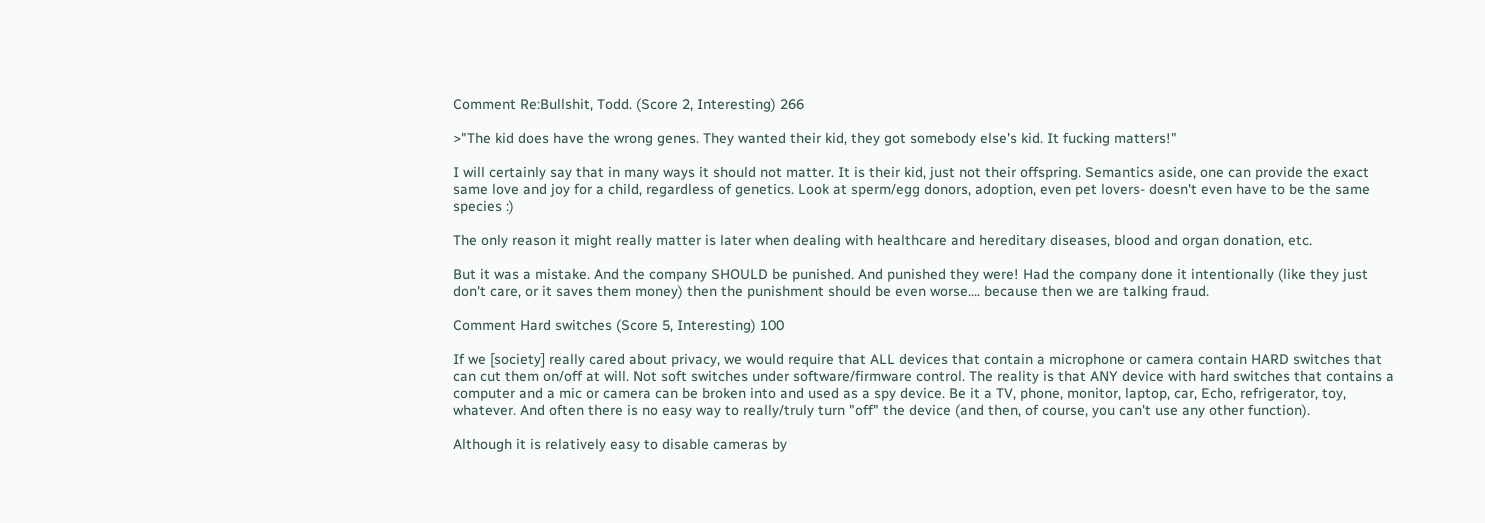Comment Re:Bullshit, Todd. (Score 2, Interesting) 266

>"The kid does have the wrong genes. They wanted their kid, they got somebody else's kid. It fucking matters!"

I will certainly say that in many ways it should not matter. It is their kid, just not their offspring. Semantics aside, one can provide the exact same love and joy for a child, regardless of genetics. Look at sperm/egg donors, adoption, even pet lovers- doesn't even have to be the same species :)

The only reason it might really matter is later when dealing with healthcare and hereditary diseases, blood and organ donation, etc.

But it was a mistake. And the company SHOULD be punished. And punished they were! Had the company done it intentionally (like they just don't care, or it saves them money) then the punishment should be even worse.... because then we are talking fraud.

Comment Hard switches (Score 5, Interesting) 100

If we [society] really cared about privacy, we would require that ALL devices that contain a microphone or camera contain HARD switches that can cut them on/off at will. Not soft switches under software/firmware control. The reality is that ANY device with hard switches that contains a computer and a mic or camera can be broken into and used as a spy device. Be it a TV, phone, monitor, laptop, car, Echo, refrigerator, toy, whatever. And often there is no easy way to really/truly turn "off" the device (and then, of course, you can't use any other function).

Although it is relatively easy to disable cameras by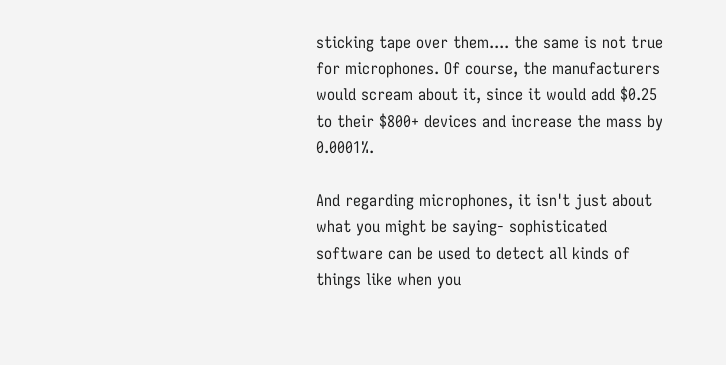sticking tape over them.... the same is not true for microphones. Of course, the manufacturers would scream about it, since it would add $0.25 to their $800+ devices and increase the mass by 0.0001%.

And regarding microphones, it isn't just about what you might be saying- sophisticated software can be used to detect all kinds of things like when you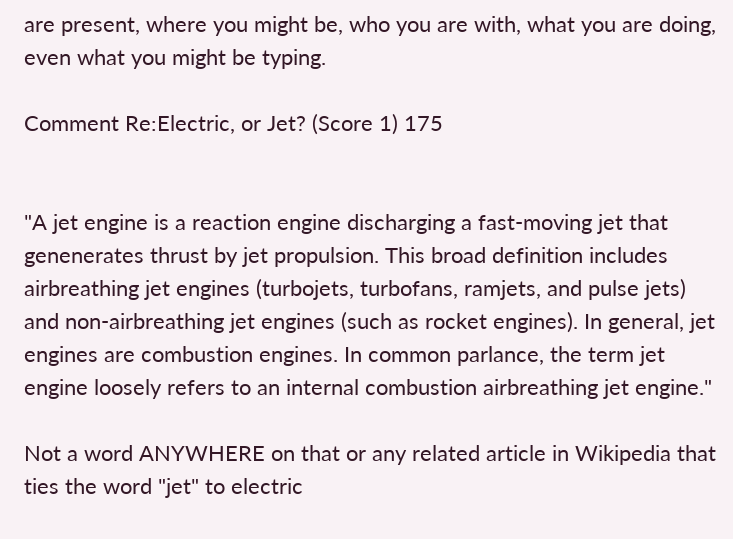are present, where you might be, who you are with, what you are doing, even what you might be typing.

Comment Re:Electric, or Jet? (Score 1) 175


"A jet engine is a reaction engine discharging a fast-moving jet that genenerates thrust by jet propulsion. This broad definition includes airbreathing jet engines (turbojets, turbofans, ramjets, and pulse jets) and non-airbreathing jet engines (such as rocket engines). In general, jet engines are combustion engines. In common parlance, the term jet engine loosely refers to an internal combustion airbreathing jet engine."

Not a word ANYWHERE on that or any related article in Wikipedia that ties the word "jet" to electric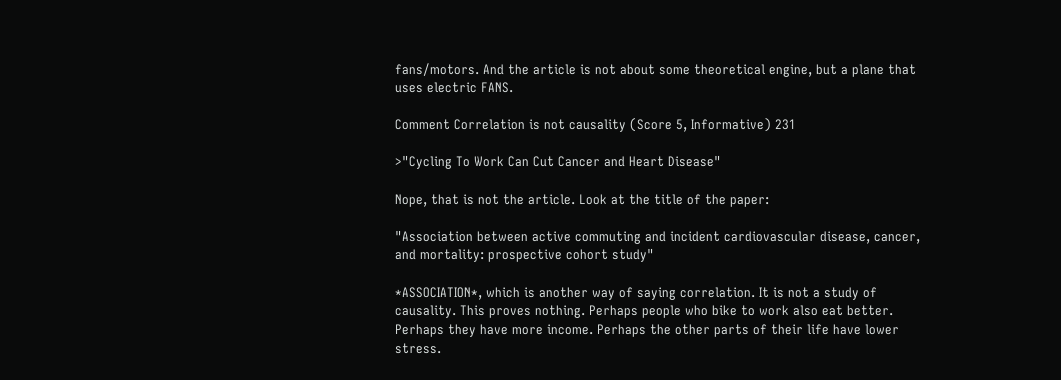fans/motors. And the article is not about some theoretical engine, but a plane that uses electric FANS.

Comment Correlation is not causality (Score 5, Informative) 231

>"Cycling To Work Can Cut Cancer and Heart Disease"

Nope, that is not the article. Look at the title of the paper:

"Association between active commuting and incident cardiovascular disease, cancer, and mortality: prospective cohort study"

*ASSOCIATION*, which is another way of saying correlation. It is not a study of causality. This proves nothing. Perhaps people who bike to work also eat better. Perhaps they have more income. Perhaps the other parts of their life have lower stress.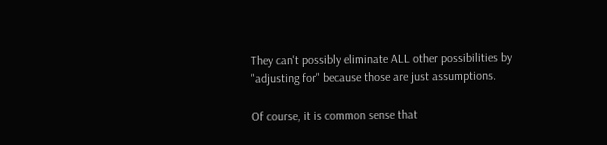They can't possibly eliminate ALL other possibilities by "adjusting for" because those are just assumptions.

Of course, it is common sense that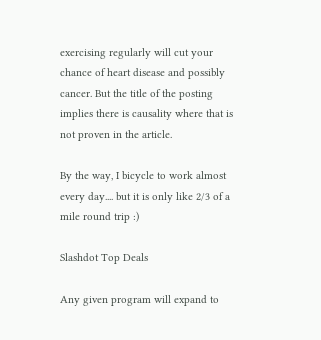exercising regularly will cut your chance of heart disease and possibly cancer. But the title of the posting implies there is causality where that is not proven in the article.

By the way, I bicycle to work almost every day.... but it is only like 2/3 of a mile round trip :)

Slashdot Top Deals

Any given program will expand to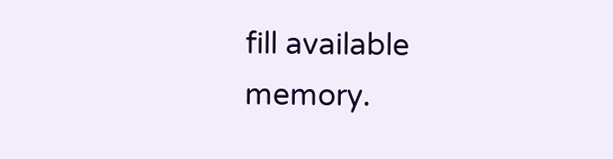fill available memory.